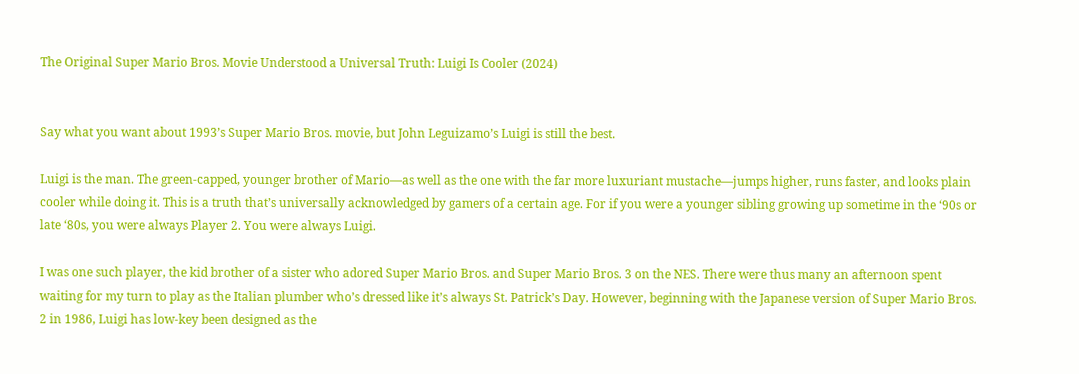The Original Super Mario Bros. Movie Understood a Universal Truth: Luigi Is Cooler (2024)


Say what you want about 1993’s Super Mario Bros. movie, but John Leguizamo’s Luigi is still the best.

Luigi is the man. The green-capped, younger brother of Mario—as well as the one with the far more luxuriant mustache—jumps higher, runs faster, and looks plain cooler while doing it. This is a truth that’s universally acknowledged by gamers of a certain age. For if you were a younger sibling growing up sometime in the ‘90s or late ‘80s, you were always Player 2. You were always Luigi.

I was one such player, the kid brother of a sister who adored Super Mario Bros. and Super Mario Bros. 3 on the NES. There were thus many an afternoon spent waiting for my turn to play as the Italian plumber who’s dressed like it’s always St. Patrick’s Day. However, beginning with the Japanese version of Super Mario Bros. 2 in 1986, Luigi has low-key been designed as the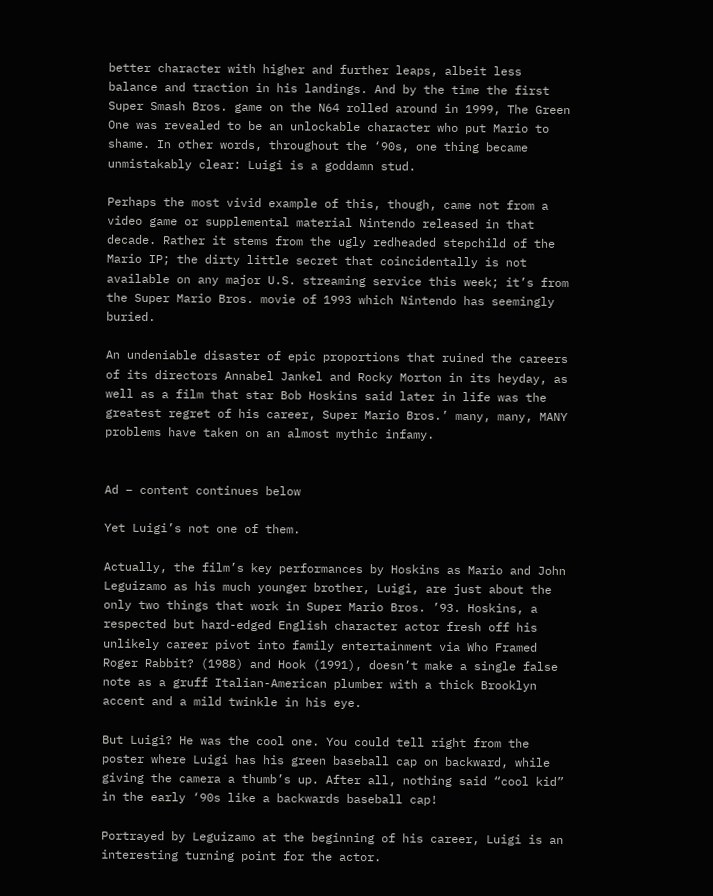better character with higher and further leaps, albeit less balance and traction in his landings. And by the time the first Super Smash Bros. game on the N64 rolled around in 1999, The Green One was revealed to be an unlockable character who put Mario to shame. In other words, throughout the ‘90s, one thing became unmistakably clear: Luigi is a goddamn stud.

Perhaps the most vivid example of this, though, came not from a video game or supplemental material Nintendo released in that decade. Rather it stems from the ugly redheaded stepchild of the Mario IP; the dirty little secret that coincidentally is not available on any major U.S. streaming service this week; it’s from the Super Mario Bros. movie of 1993 which Nintendo has seemingly buried.

An undeniable disaster of epic proportions that ruined the careers of its directors Annabel Jankel and Rocky Morton in its heyday, as well as a film that star Bob Hoskins said later in life was the greatest regret of his career, Super Mario Bros.’ many, many, MANY problems have taken on an almost mythic infamy.


Ad – content continues below

Yet Luigi’s not one of them.

Actually, the film’s key performances by Hoskins as Mario and John Leguizamo as his much younger brother, Luigi, are just about the only two things that work in Super Mario Bros. ’93. Hoskins, a respected but hard-edged English character actor fresh off his unlikely career pivot into family entertainment via Who Framed Roger Rabbit? (1988) and Hook (1991), doesn’t make a single false note as a gruff Italian-American plumber with a thick Brooklyn accent and a mild twinkle in his eye.

But Luigi? He was the cool one. You could tell right from the poster where Luigi has his green baseball cap on backward, while giving the camera a thumb’s up. After all, nothing said “cool kid” in the early ‘90s like a backwards baseball cap!

Portrayed by Leguizamo at the beginning of his career, Luigi is an interesting turning point for the actor.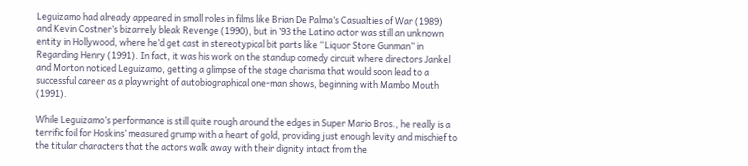Leguizamo had already appeared in small roles in films like Brian De Palma’s Casualties of War (1989) and Kevin Costner’s bizarrely bleak Revenge (1990), but in ’93 the Latino actor was still an unknown entity in Hollywood, where he’d get cast in stereotypical bit parts like “Liquor Store Gunman” in Regarding Henry (1991). In fact, it was his work on the standup comedy circuit where directors Jankel and Morton noticed Leguizamo, getting a glimpse of the stage charisma that would soon lead to a successful career as a playwright of autobiographical one-man shows, beginning with Mambo Mouth (1991).

While Leguizamo’s performance is still quite rough around the edges in Super Mario Bros., he really is a terrific foil for Hoskins’ measured grump with a heart of gold, providing just enough levity and mischief to the titular characters that the actors walk away with their dignity intact from the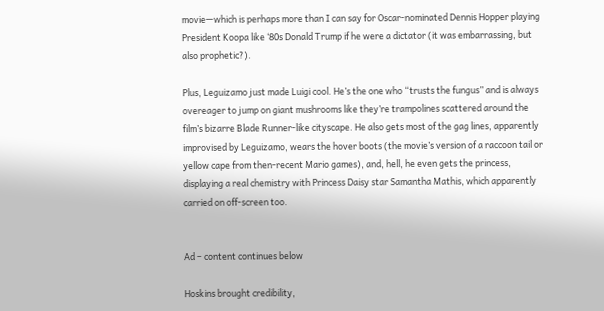movie—which is perhaps more than I can say for Oscar-nominated Dennis Hopper playing President Koopa like ‘80s Donald Trump if he were a dictator (it was embarrassing, but also prophetic?).

Plus, Leguizamo just made Luigi cool. He’s the one who “trusts the fungus” and is always overeager to jump on giant mushrooms like they’re trampolines scattered around the film’s bizarre Blade Runner-like cityscape. He also gets most of the gag lines, apparently improvised by Leguizamo, wears the hover boots (the movie’s version of a raccoon tail or yellow cape from then-recent Mario games), and, hell, he even gets the princess, displaying a real chemistry with Princess Daisy star Samantha Mathis, which apparently carried on off-screen too.


Ad – content continues below

Hoskins brought credibility,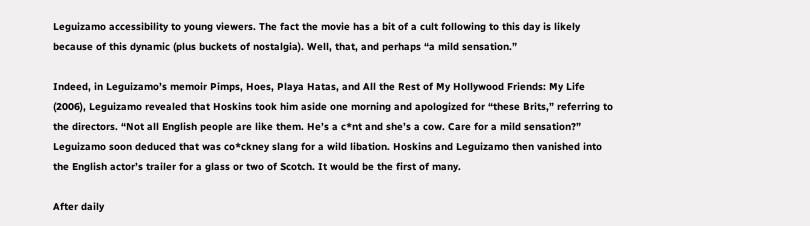Leguizamo accessibility to young viewers. The fact the movie has a bit of a cult following to this day is likely because of this dynamic (plus buckets of nostalgia). Well, that, and perhaps “a mild sensation.”

Indeed, in Leguizamo’s memoir Pimps, Hoes, Playa Hatas, and All the Rest of My Hollywood Friends: My Life (2006), Leguizamo revealed that Hoskins took him aside one morning and apologized for “these Brits,” referring to the directors. “Not all English people are like them. He’s a c*nt and she’s a cow. Care for a mild sensation?” Leguizamo soon deduced that was co*ckney slang for a wild libation. Hoskins and Leguizamo then vanished into the English actor’s trailer for a glass or two of Scotch. It would be the first of many.

After daily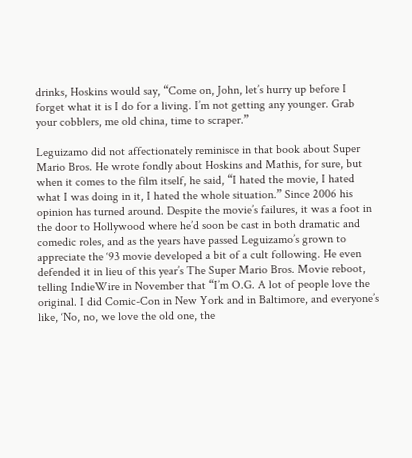drinks, Hoskins would say, “Come on, John, let’s hurry up before I forget what it is I do for a living. I’m not getting any younger. Grab your cobblers, me old china, time to scraper.”

Leguizamo did not affectionately reminisce in that book about Super Mario Bros. He wrote fondly about Hoskins and Mathis, for sure, but when it comes to the film itself, he said, “I hated the movie, I hated what I was doing in it, I hated the whole situation.” Since 2006 his opinion has turned around. Despite the movie’s failures, it was a foot in the door to Hollywood where he’d soon be cast in both dramatic and comedic roles, and as the years have passed Leguizamo’s grown to appreciate the ‘93 movie developed a bit of a cult following. He even defended it in lieu of this year’s The Super Mario Bros. Movie reboot, telling IndieWire in November that “I’m O.G. A lot of people love the original. I did Comic-Con in New York and in Baltimore, and everyone’s like, ‘No, no, we love the old one, the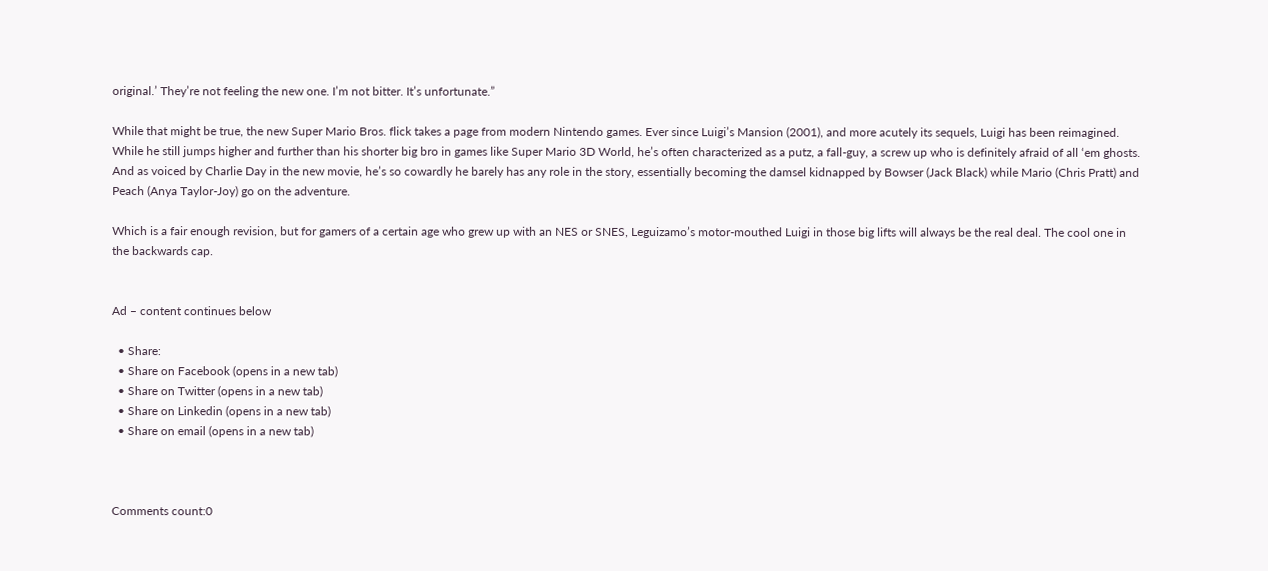original.’ They’re not feeling the new one. I’m not bitter. It’s unfortunate.”

While that might be true, the new Super Mario Bros. flick takes a page from modern Nintendo games. Ever since Luigi’s Mansion (2001), and more acutely its sequels, Luigi has been reimagined. While he still jumps higher and further than his shorter big bro in games like Super Mario 3D World, he’s often characterized as a putz, a fall-guy, a screw up who is definitely afraid of all ‘em ghosts. And as voiced by Charlie Day in the new movie, he’s so cowardly he barely has any role in the story, essentially becoming the damsel kidnapped by Bowser (Jack Black) while Mario (Chris Pratt) and Peach (Anya Taylor-Joy) go on the adventure.

Which is a fair enough revision, but for gamers of a certain age who grew up with an NES or SNES, Leguizamo’s motor-mouthed Luigi in those big lifts will always be the real deal. The cool one in the backwards cap.


Ad – content continues below

  • Share:
  • Share on Facebook (opens in a new tab)
  • Share on Twitter (opens in a new tab)
  • Share on Linkedin (opens in a new tab)
  • Share on email (opens in a new tab)



Comments count:0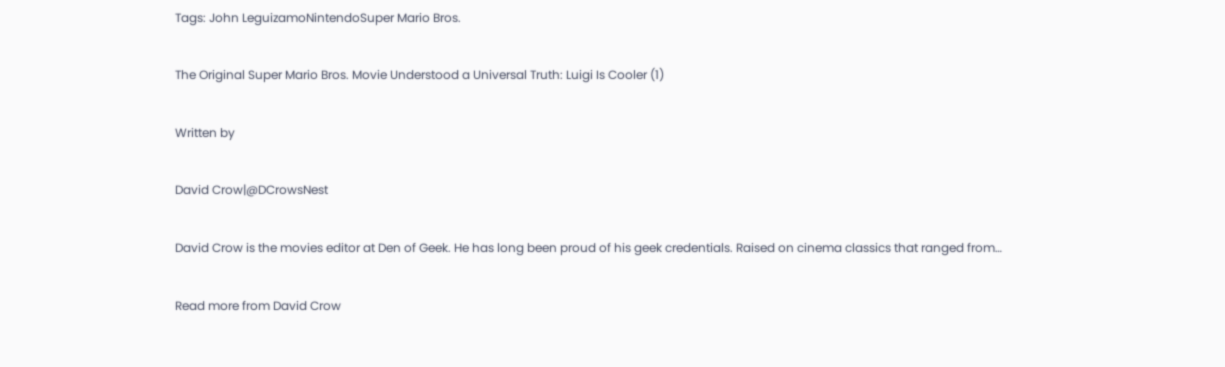Tags: John LeguizamoNintendoSuper Mario Bros.

The Original Super Mario Bros. Movie Understood a Universal Truth: Luigi Is Cooler (1)

Written by

David Crow|@DCrowsNest

David Crow is the movies editor at Den of Geek. He has long been proud of his geek credentials. Raised on cinema classics that ranged from…

Read more from David Crow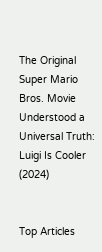The Original Super Mario Bros. Movie Understood a Universal Truth: Luigi Is Cooler (2024)


Top Articles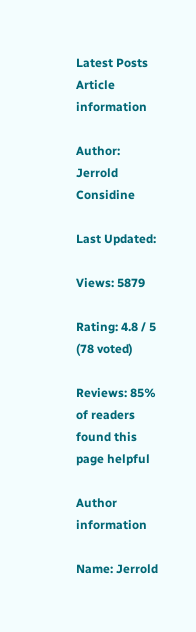Latest Posts
Article information

Author: Jerrold Considine

Last Updated:

Views: 5879

Rating: 4.8 / 5 (78 voted)

Reviews: 85% of readers found this page helpful

Author information

Name: Jerrold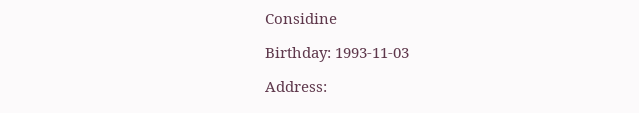Considine

Birthday: 1993-11-03

Address: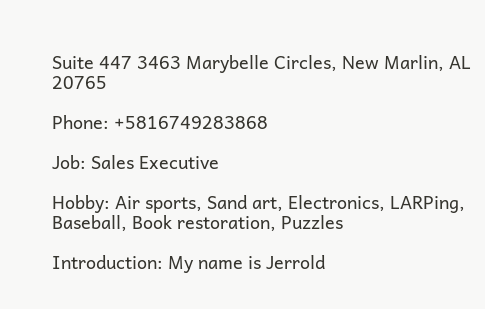Suite 447 3463 Marybelle Circles, New Marlin, AL 20765

Phone: +5816749283868

Job: Sales Executive

Hobby: Air sports, Sand art, Electronics, LARPing, Baseball, Book restoration, Puzzles

Introduction: My name is Jerrold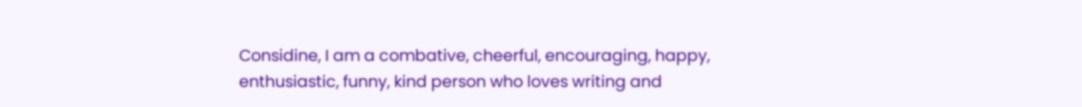Considine, I am a combative, cheerful, encouraging, happy, enthusiastic, funny, kind person who loves writing and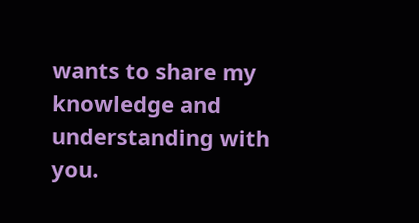wants to share my knowledge and understanding with you.